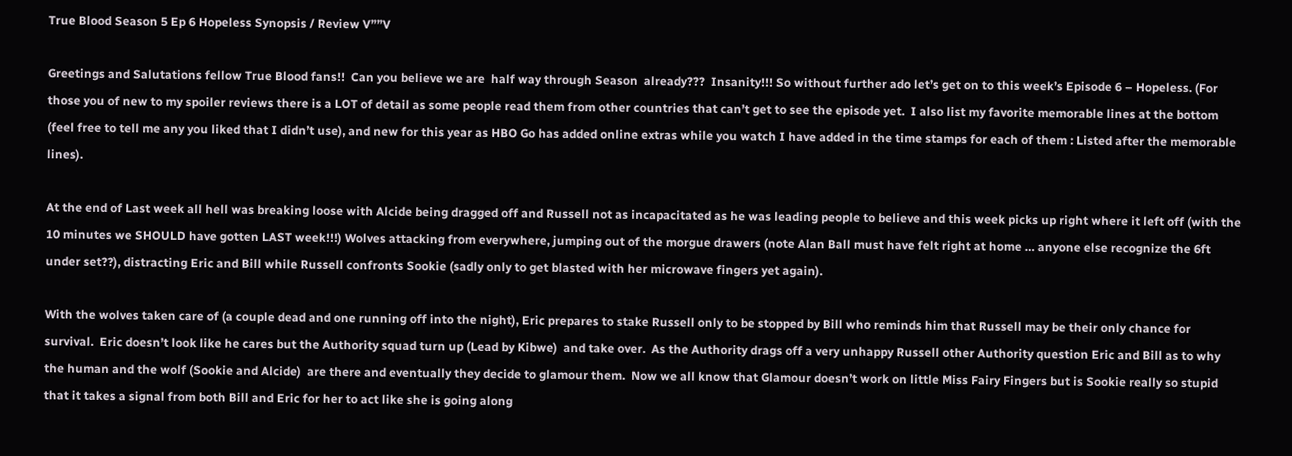True Blood Season 5 Ep 6 Hopeless Synopsis / Review V””V

Greetings and Salutations fellow True Blood fans!!  Can you believe we are  half way through Season  already???  Insanity!!! So without further ado let’s get on to this week’s Episode 6 – Hopeless. (For those you of new to my spoiler reviews there is a LOT of detail as some people read them from other countries that can’t get to see the episode yet.  I also list my favorite memorable lines at the bottom (feel free to tell me any you liked that I didn’t use), and new for this year as HBO Go has added online extras while you watch I have added in the time stamps for each of them : Listed after the memorable lines).

At the end of Last week all hell was breaking loose with Alcide being dragged off and Russell not as incapacitated as he was leading people to believe and this week picks up right where it left off (with the 10 minutes we SHOULD have gotten LAST week!!!) Wolves attacking from everywhere, jumping out of the morgue drawers (note Alan Ball must have felt right at home … anyone else recognize the 6ft under set??), distracting Eric and Bill while Russell confronts Sookie (sadly only to get blasted with her microwave fingers yet again).

With the wolves taken care of (a couple dead and one running off into the night), Eric prepares to stake Russell only to be stopped by Bill who reminds him that Russell may be their only chance for survival.  Eric doesn’t look like he cares but the Authority squad turn up (Lead by Kibwe)  and take over.  As the Authority drags off a very unhappy Russell other Authority question Eric and Bill as to why the human and the wolf (Sookie and Alcide)  are there and eventually they decide to glamour them.  Now we all know that Glamour doesn’t work on little Miss Fairy Fingers but is Sookie really so stupid that it takes a signal from both Bill and Eric for her to act like she is going along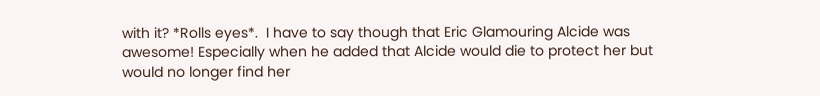with it? *Rolls eyes*.  I have to say though that Eric Glamouring Alcide was awesome! Especially when he added that Alcide would die to protect her but would no longer find her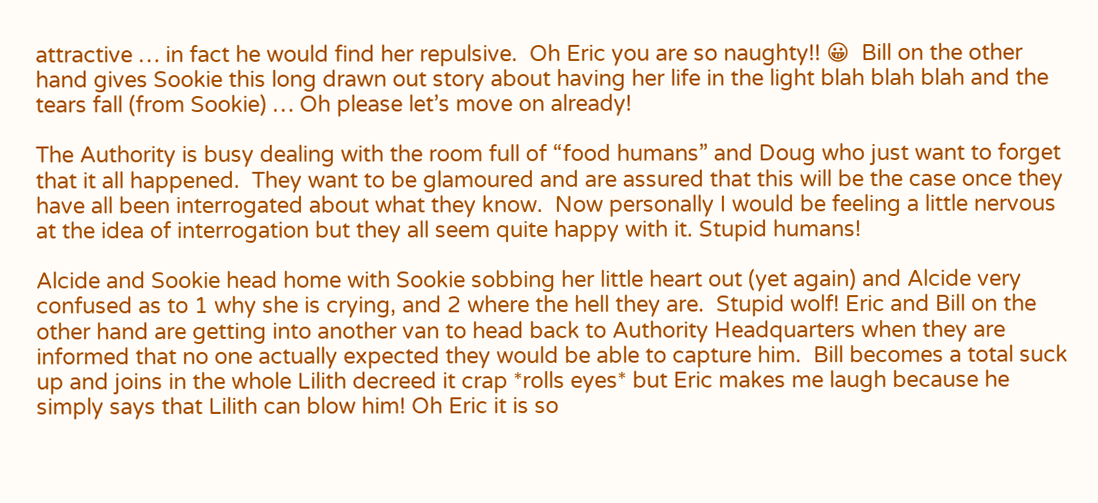attractive … in fact he would find her repulsive.  Oh Eric you are so naughty!! 😀  Bill on the other hand gives Sookie this long drawn out story about having her life in the light blah blah blah and the tears fall (from Sookie) … Oh please let’s move on already!

The Authority is busy dealing with the room full of “food humans” and Doug who just want to forget that it all happened.  They want to be glamoured and are assured that this will be the case once they have all been interrogated about what they know.  Now personally I would be feeling a little nervous at the idea of interrogation but they all seem quite happy with it. Stupid humans!

Alcide and Sookie head home with Sookie sobbing her little heart out (yet again) and Alcide very confused as to 1 why she is crying, and 2 where the hell they are.  Stupid wolf! Eric and Bill on the other hand are getting into another van to head back to Authority Headquarters when they are informed that no one actually expected they would be able to capture him.  Bill becomes a total suck up and joins in the whole Lilith decreed it crap *rolls eyes* but Eric makes me laugh because he simply says that Lilith can blow him! Oh Eric it is so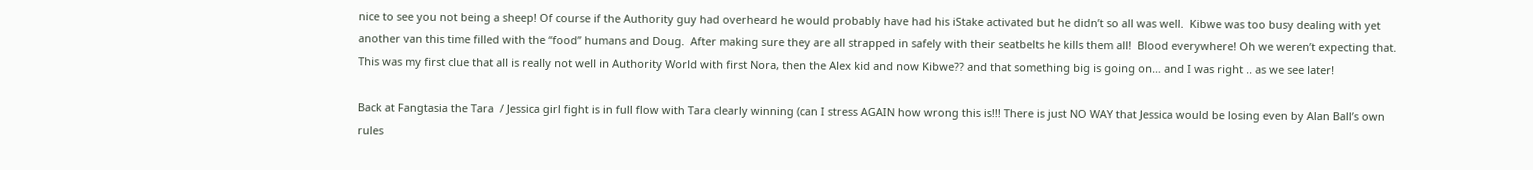nice to see you not being a sheep! Of course if the Authority guy had overheard he would probably have had his iStake activated but he didn’t so all was well.  Kibwe was too busy dealing with yet another van this time filled with the “food” humans and Doug.  After making sure they are all strapped in safely with their seatbelts he kills them all!  Blood everywhere! Oh we weren’t expecting that.  This was my first clue that all is really not well in Authority World with first Nora, then the Alex kid and now Kibwe?? and that something big is going on… and I was right .. as we see later!

Back at Fangtasia the Tara  / Jessica girl fight is in full flow with Tara clearly winning (can I stress AGAIN how wrong this is!!! There is just NO WAY that Jessica would be losing even by Alan Ball’s own rules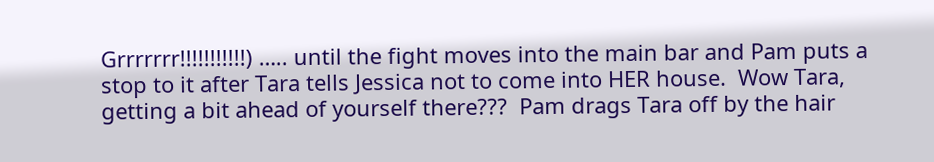Grrrrrrr!!!!!!!!!!!) ….. until the fight moves into the main bar and Pam puts a stop to it after Tara tells Jessica not to come into HER house.  Wow Tara, getting a bit ahead of yourself there???  Pam drags Tara off by the hair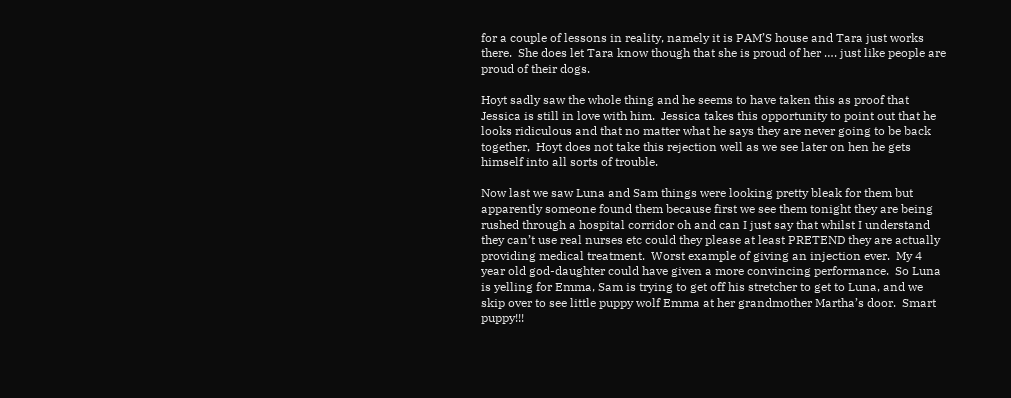for a couple of lessons in reality, namely it is PAM’S house and Tara just works there.  She does let Tara know though that she is proud of her …. just like people are proud of their dogs.

Hoyt sadly saw the whole thing and he seems to have taken this as proof that Jessica is still in love with him.  Jessica takes this opportunity to point out that he looks ridiculous and that no matter what he says they are never going to be back together,  Hoyt does not take this rejection well as we see later on hen he gets himself into all sorts of trouble.

Now last we saw Luna and Sam things were looking pretty bleak for them but apparently someone found them because first we see them tonight they are being rushed through a hospital corridor oh and can I just say that whilst I understand they can’t use real nurses etc could they please at least PRETEND they are actually providing medical treatment.  Worst example of giving an injection ever.  My 4 year old god-daughter could have given a more convincing performance.  So Luna is yelling for Emma, Sam is trying to get off his stretcher to get to Luna, and we skip over to see little puppy wolf Emma at her grandmother Martha’s door.  Smart puppy!!!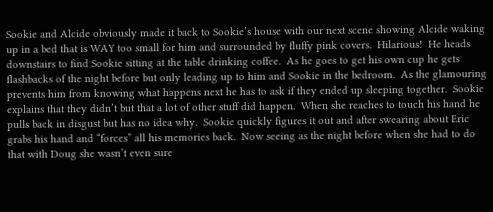Sookie and Alcide obviously made it back to Sookie’s house with our next scene showing Alcide waking up in a bed that is WAY too small for him and surrounded by fluffy pink covers.  Hilarious!  He heads downstairs to find Sookie sitting at the table drinking coffee.  As he goes to get his own cup he gets flashbacks of the night before but only leading up to him and Sookie in the bedroom.  As the glamouring prevents him from knowing what happens next he has to ask if they ended up sleeping together.  Sookie explains that they didn’t but that a lot of other stuff did happen.  When she reaches to touch his hand he pulls back in disgust but has no idea why.  Sookie quickly figures it out and after swearing about Eric grabs his hand and “forces” all his memories back.  Now seeing as the night before when she had to do that with Doug she wasn’t even sure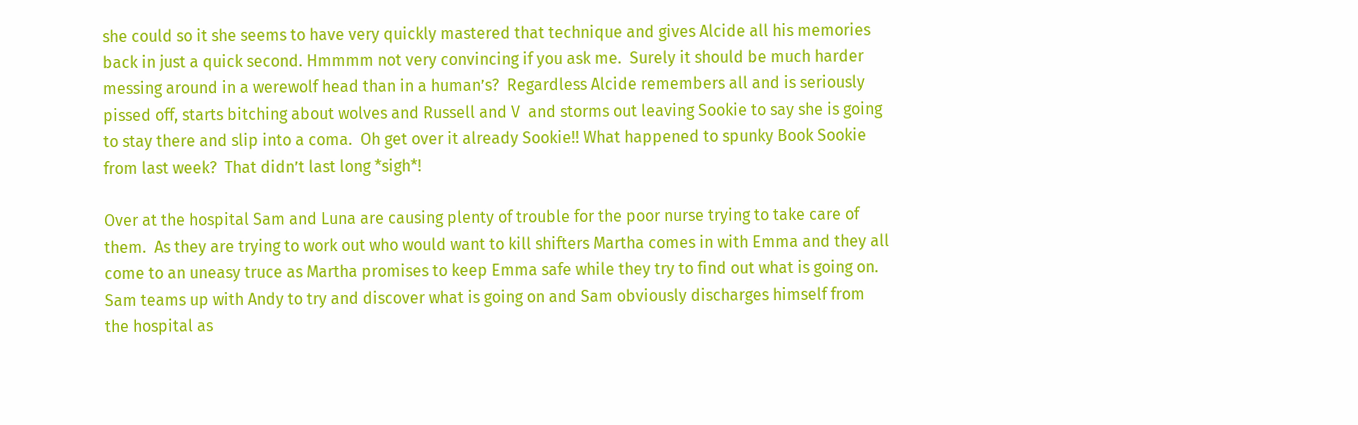she could so it she seems to have very quickly mastered that technique and gives Alcide all his memories back in just a quick second. Hmmmm not very convincing if you ask me.  Surely it should be much harder messing around in a werewolf head than in a human’s?  Regardless Alcide remembers all and is seriously pissed off, starts bitching about wolves and Russell and V  and storms out leaving Sookie to say she is going to stay there and slip into a coma.  Oh get over it already Sookie!! What happened to spunky Book Sookie from last week?  That didn’t last long *sigh*!

Over at the hospital Sam and Luna are causing plenty of trouble for the poor nurse trying to take care of them.  As they are trying to work out who would want to kill shifters Martha comes in with Emma and they all come to an uneasy truce as Martha promises to keep Emma safe while they try to find out what is going on.  Sam teams up with Andy to try and discover what is going on and Sam obviously discharges himself from the hospital as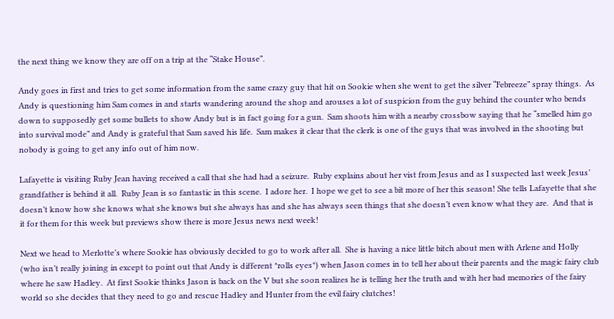the next thing we know they are off on a trip at the “Stake House”.

Andy goes in first and tries to get some information from the same crazy guy that hit on Sookie when she went to get the silver “Febreeze” spray things.  As Andy is questioning him Sam comes in and starts wandering around the shop and arouses a lot of suspicion from the guy behind the counter who bends down to supposedly get some bullets to show Andy but is in fact going for a gun.  Sam shoots him with a nearby crossbow saying that he “smelled him go into survival mode” and Andy is grateful that Sam saved his life.  Sam makes it clear that the clerk is one of the guys that was involved in the shooting but nobody is going to get any info out of him now.

Lafayette is visiting Ruby Jean having received a call that she had had a seizure.  Ruby explains about her vist from Jesus and as I suspected last week Jesus’ grandfather is behind it all.  Ruby Jean is so fantastic in this scene.  I adore her.  I hope we get to see a bit more of her this season! She tells Lafayette that she doesn’t know how she knows what she knows but she always has and she has always seen things that she doesn’t even know what they are.  And that is it for them for this week but previews show there is more Jesus news next week!

Next we head to Merlotte’s where Sookie has obviously decided to go to work after all.  She is having a nice little bitch about men with Arlene and Holly (who isn’t really joining in except to point out that Andy is different *rolls eyes*) when Jason comes in to tell her about their parents and the magic fairy club where he saw Hadley.  At first Sookie thinks Jason is back on the V but she soon realizes he is telling her the truth and with her bad memories of the fairy world so she decides that they need to go and rescue Hadley and Hunter from the evil fairy clutches!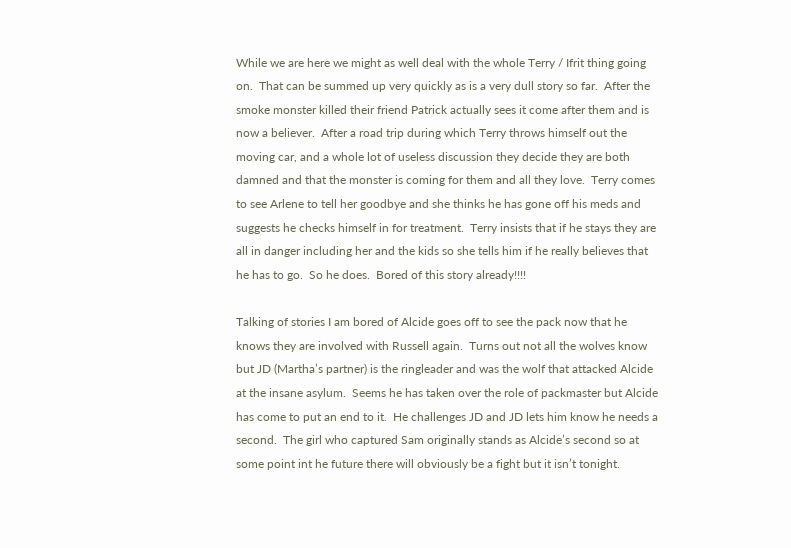While we are here we might as well deal with the whole Terry / Ifrit thing going on.  That can be summed up very quickly as is a very dull story so far.  After the smoke monster killed their friend Patrick actually sees it come after them and is now a believer.  After a road trip during which Terry throws himself out the moving car, and a whole lot of useless discussion they decide they are both damned and that the monster is coming for them and all they love.  Terry comes to see Arlene to tell her goodbye and she thinks he has gone off his meds and suggests he checks himself in for treatment.  Terry insists that if he stays they are all in danger including her and the kids so she tells him if he really believes that he has to go.  So he does.  Bored of this story already!!!!

Talking of stories I am bored of Alcide goes off to see the pack now that he knows they are involved with Russell again.  Turns out not all the wolves know but JD (Martha’s partner) is the ringleader and was the wolf that attacked Alcide at the insane asylum.  Seems he has taken over the role of packmaster but Alcide has come to put an end to it.  He challenges JD and JD lets him know he needs a second.  The girl who captured Sam originally stands as Alcide’s second so at some point int he future there will obviously be a fight but it isn’t tonight.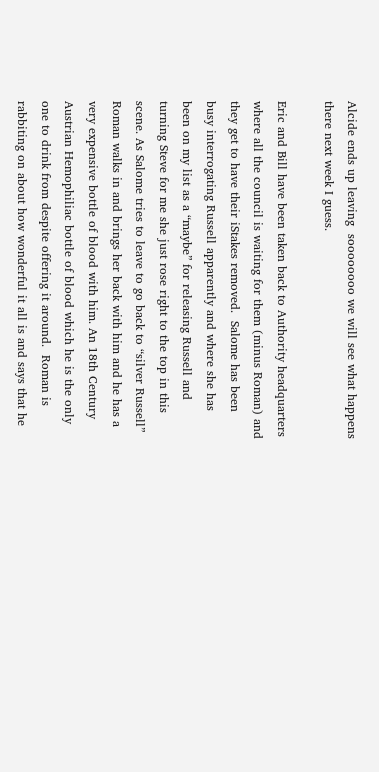Alcide ends up leaving  soooooooo we will see what happens there next week I guess.

Eric and Bill have been taken back to Authority headquarters where all the council is waiting for them (minus Roman) and they get to have their iStakes removed.  Salome has been busy interrogating Russell apparently and where she has been on my list as a “maybe” for releasing Russell and turning Steve for me she just rose right to the top in this scene. As Salome tries to leave to go back to “silver Russell” Roman walks in and brings her back with him and he has a very expensive bottle of blood with him. An 18th Century Austrian Hemophiliac bottle of blood which he is the only one to drink from despite offering it around.  Roman is rabbiting on about how wonderful it all is and says that he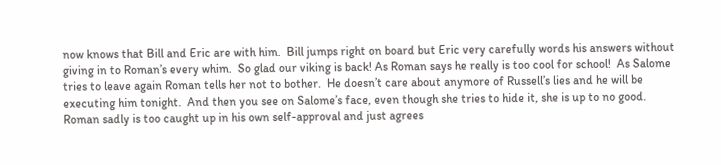now knows that Bill and Eric are with him.  Bill jumps right on board but Eric very carefully words his answers without giving in to Roman’s every whim.  So glad our viking is back! As Roman says he really is too cool for school!  As Salome tries to leave again Roman tells her not to bother.  He doesn’t care about anymore of Russell’s lies and he will be executing him tonight.  And then you see on Salome’s face, even though she tries to hide it, she is up to no good.  Roman sadly is too caught up in his own self-approval and just agrees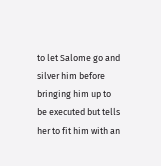to let Salome go and silver him before bringing him up to be executed but tells her to fit him with an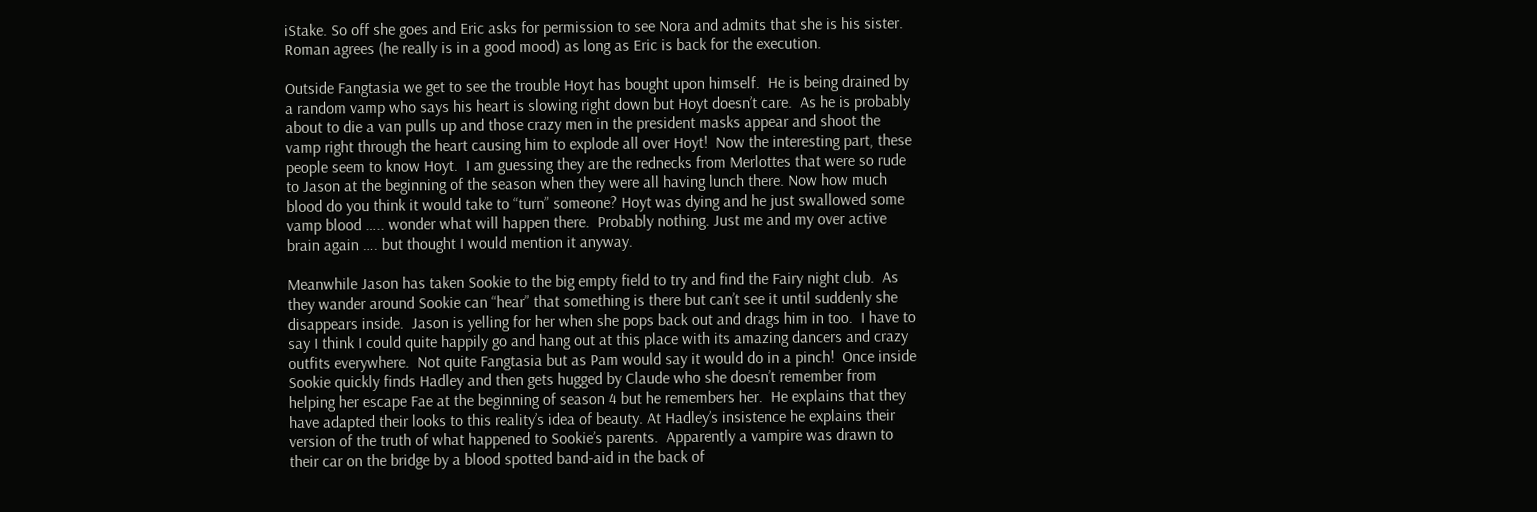iStake. So off she goes and Eric asks for permission to see Nora and admits that she is his sister. Roman agrees (he really is in a good mood) as long as Eric is back for the execution.

Outside Fangtasia we get to see the trouble Hoyt has bought upon himself.  He is being drained by a random vamp who says his heart is slowing right down but Hoyt doesn’t care.  As he is probably about to die a van pulls up and those crazy men in the president masks appear and shoot the vamp right through the heart causing him to explode all over Hoyt!  Now the interesting part, these people seem to know Hoyt.  I am guessing they are the rednecks from Merlottes that were so rude to Jason at the beginning of the season when they were all having lunch there. Now how much blood do you think it would take to “turn” someone? Hoyt was dying and he just swallowed some vamp blood ….. wonder what will happen there.  Probably nothing. Just me and my over active brain again …. but thought I would mention it anyway.

Meanwhile Jason has taken Sookie to the big empty field to try and find the Fairy night club.  As they wander around Sookie can “hear” that something is there but can’t see it until suddenly she disappears inside.  Jason is yelling for her when she pops back out and drags him in too.  I have to say I think I could quite happily go and hang out at this place with its amazing dancers and crazy outfits everywhere.  Not quite Fangtasia but as Pam would say it would do in a pinch!  Once inside Sookie quickly finds Hadley and then gets hugged by Claude who she doesn’t remember from helping her escape Fae at the beginning of season 4 but he remembers her.  He explains that they have adapted their looks to this reality’s idea of beauty. At Hadley’s insistence he explains their version of the truth of what happened to Sookie’s parents.  Apparently a vampire was drawn to their car on the bridge by a blood spotted band-aid in the back of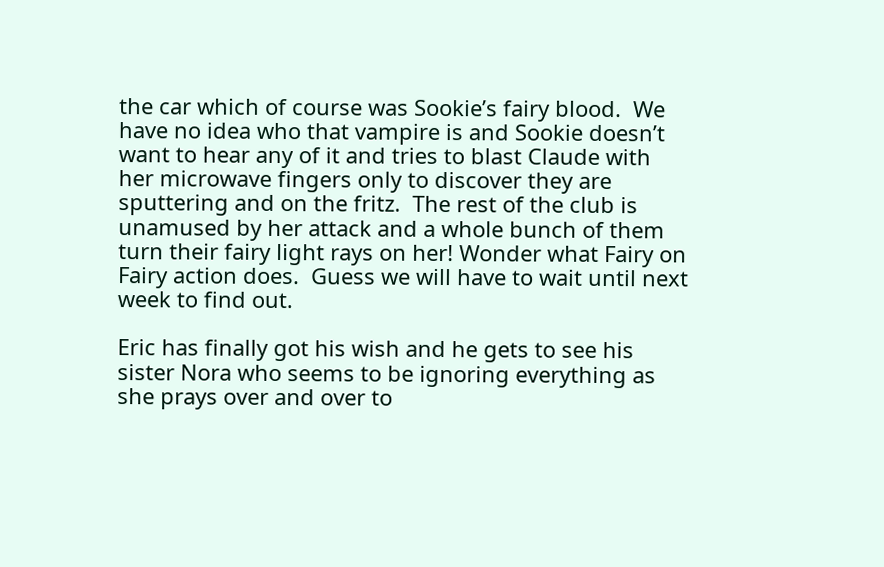the car which of course was Sookie’s fairy blood.  We have no idea who that vampire is and Sookie doesn’t want to hear any of it and tries to blast Claude with her microwave fingers only to discover they are sputtering and on the fritz.  The rest of the club is unamused by her attack and a whole bunch of them turn their fairy light rays on her! Wonder what Fairy on Fairy action does.  Guess we will have to wait until next week to find out.

Eric has finally got his wish and he gets to see his sister Nora who seems to be ignoring everything as she prays over and over to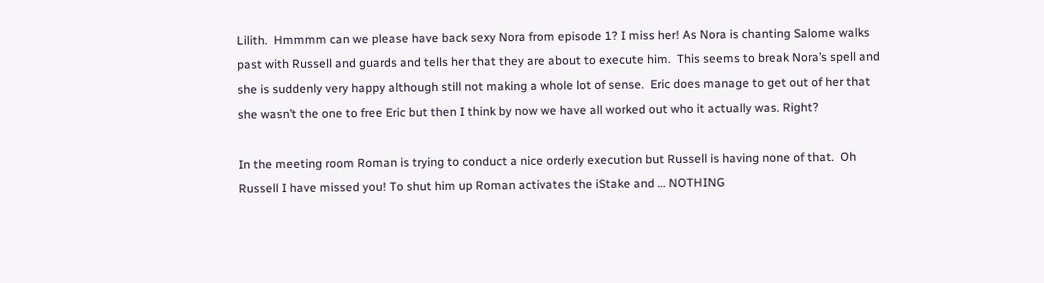Lilith.  Hmmmm can we please have back sexy Nora from episode 1? I miss her! As Nora is chanting Salome walks past with Russell and guards and tells her that they are about to execute him.  This seems to break Nora’s spell and she is suddenly very happy although still not making a whole lot of sense.  Eric does manage to get out of her that she wasn’t the one to free Eric but then I think by now we have all worked out who it actually was. Right?

In the meeting room Roman is trying to conduct a nice orderly execution but Russell is having none of that.  Oh Russell I have missed you! To shut him up Roman activates the iStake and … NOTHING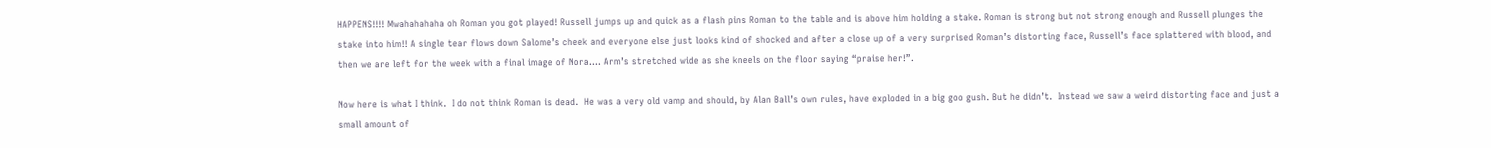HAPPENS!!!! Mwahahahaha oh Roman you got played! Russell jumps up and quick as a flash pins Roman to the table and is above him holding a stake. Roman is strong but not strong enough and Russell plunges the stake into him!! A single tear flows down Salome’s cheek and everyone else just looks kind of shocked and after a close up of a very surprised Roman’s distorting face, Russell’s face splattered with blood, and then we are left for the week with a final image of Nora…. Arm’s stretched wide as she kneels on the floor saying “praise her!”.

Now here is what I think.  I do not think Roman is dead.  He was a very old vamp and should, by Alan Ball’s own rules, have exploded in a big goo gush. But he didn’t.  Instead we saw a weird distorting face and just a small amount of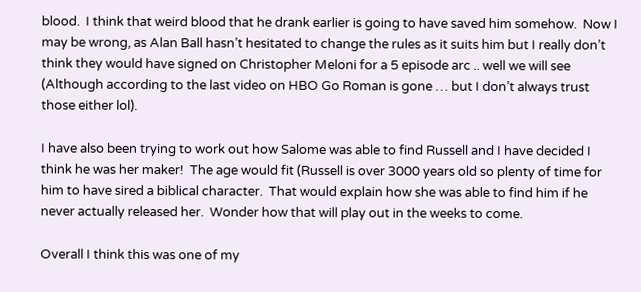blood.  I think that weird blood that he drank earlier is going to have saved him somehow.  Now I may be wrong, as Alan Ball hasn’t hesitated to change the rules as it suits him but I really don’t think they would have signed on Christopher Meloni for a 5 episode arc .. well we will see (Although according to the last video on HBO Go Roman is gone … but I don’t always trust those either lol).

I have also been trying to work out how Salome was able to find Russell and I have decided I think he was her maker!  The age would fit (Russell is over 3000 years old so plenty of time for him to have sired a biblical character.  That would explain how she was able to find him if he never actually released her.  Wonder how that will play out in the weeks to come.

Overall I think this was one of my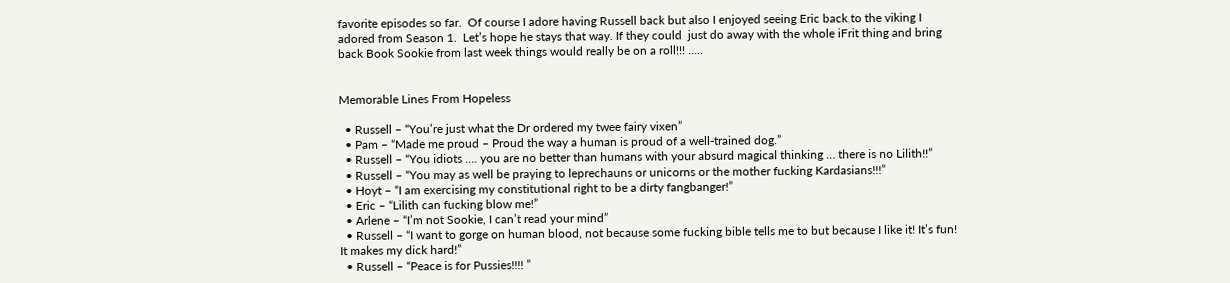favorite episodes so far.  Of course I adore having Russell back but also I enjoyed seeing Eric back to the viking I adored from Season 1.  Let’s hope he stays that way. If they could  just do away with the whole iFrit thing and bring back Book Sookie from last week things would really be on a roll!!! …..


Memorable Lines From Hopeless

  • Russell – “You’re just what the Dr ordered my twee fairy vixen”
  • Pam – “Made me proud – Proud the way a human is proud of a well-trained dog.”
  • Russell – “You idiots …. you are no better than humans with your absurd magical thinking … there is no Lilith!!”
  • Russell – “You may as well be praying to leprechauns or unicorns or the mother fucking Kardasians!!!”
  • Hoyt – “I am exercising my constitutional right to be a dirty fangbanger!”
  • Eric – “Lilith can fucking blow me!”
  • Arlene – “I’m not Sookie, I can’t read your mind”
  • Russell – “I want to gorge on human blood, not because some fucking bible tells me to but because I like it! It’s fun! It makes my dick hard!”
  • Russell – “Peace is for Pussies!!!! ”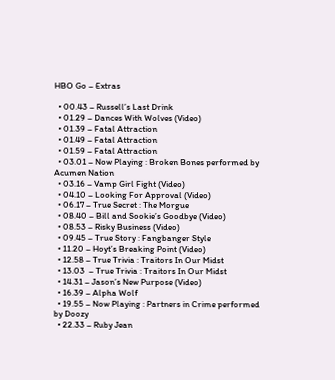HBO Go – Extras

  • 00.43 – Russell’s Last Drink
  • 01.29 – Dances With Wolves (Video)
  • 01.39 – Fatal Attraction
  • 01.49 – Fatal Attraction
  • 01.59 – Fatal Attraction
  • 03.01 – Now Playing : Broken Bones performed by Acumen Nation
  • 03.16 – Vamp Girl Fight (Video)
  • 04.10 – Looking For Approval (Video)
  • 06.17 – True Secret : The Morgue
  • 08.40 – Bill and Sookie’s Goodbye (Video)
  • 08.53 – Risky Business (Video)
  • 09.45 – True Story : Fangbanger Style
  • 11.20 – Hoyt’s Breaking Point (Video)
  • 12.58 – True Trivia : Traitors In Our Midst
  • 13.03  – True Trivia : Traitors In Our Midst
  • 14.31 – Jason’s New Purpose (Video)
  • 16.39 – Alpha Wolf
  • 19.55 – Now Playing : Partners in Crime performed by Doozy
  • 22.33 – Ruby Jean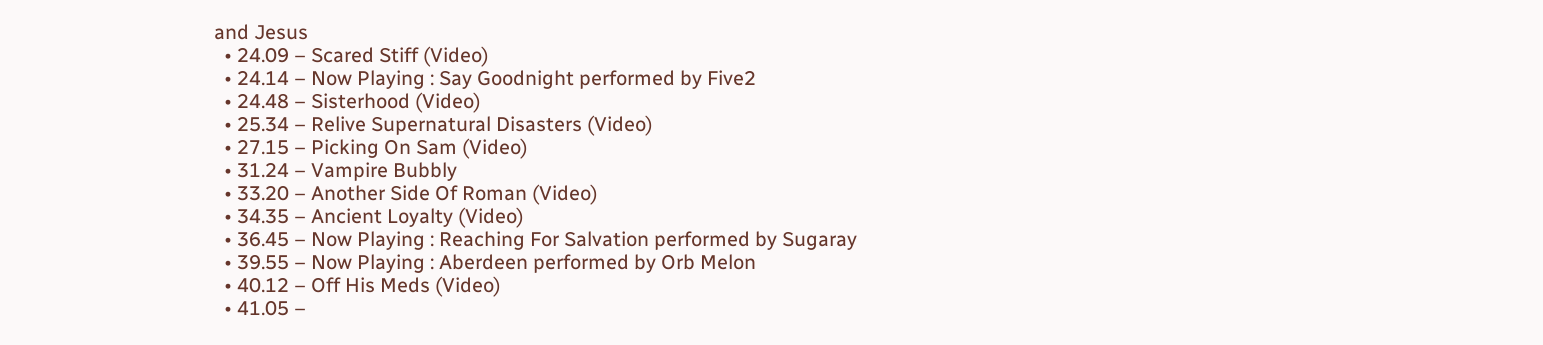and Jesus
  • 24.09 – Scared Stiff (Video)
  • 24.14 – Now Playing : Say Goodnight performed by Five2
  • 24.48 – Sisterhood (Video)
  • 25.34 – Relive Supernatural Disasters (Video)
  • 27.15 – Picking On Sam (Video)
  • 31.24 – Vampire Bubbly
  • 33.20 – Another Side Of Roman (Video)
  • 34.35 – Ancient Loyalty (Video)
  • 36.45 – Now Playing : Reaching For Salvation performed by Sugaray
  • 39.55 – Now Playing : Aberdeen performed by Orb Melon
  • 40.12 – Off His Meds (Video)
  • 41.05 –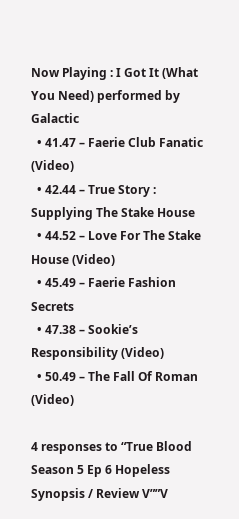Now Playing : I Got It (What You Need) performed by Galactic
  • 41.47 – Faerie Club Fanatic (Video)
  • 42.44 – True Story : Supplying The Stake House
  • 44.52 – Love For The Stake House (Video)
  • 45.49 – Faerie Fashion Secrets
  • 47.38 – Sookie’s Responsibility (Video)
  • 50.49 – The Fall Of Roman (Video)

4 responses to “True Blood Season 5 Ep 6 Hopeless Synopsis / Review V””V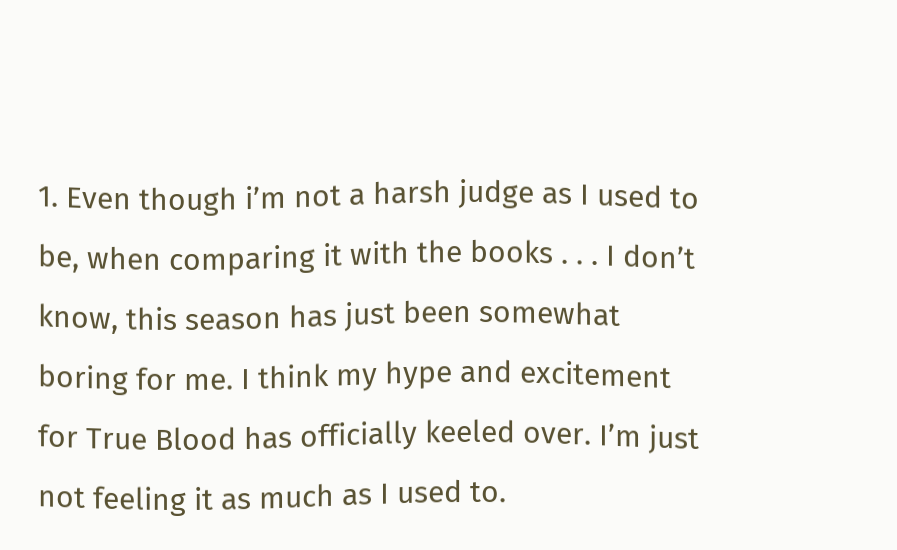1. Even though i’m not a harsh judge as I used to be, when comparing it with the books . . . I don’t know, this season has just been somewhat boring for me. I think my hype and excitement for True Blood has officially keeled over. I’m just not feeling it as much as I used to.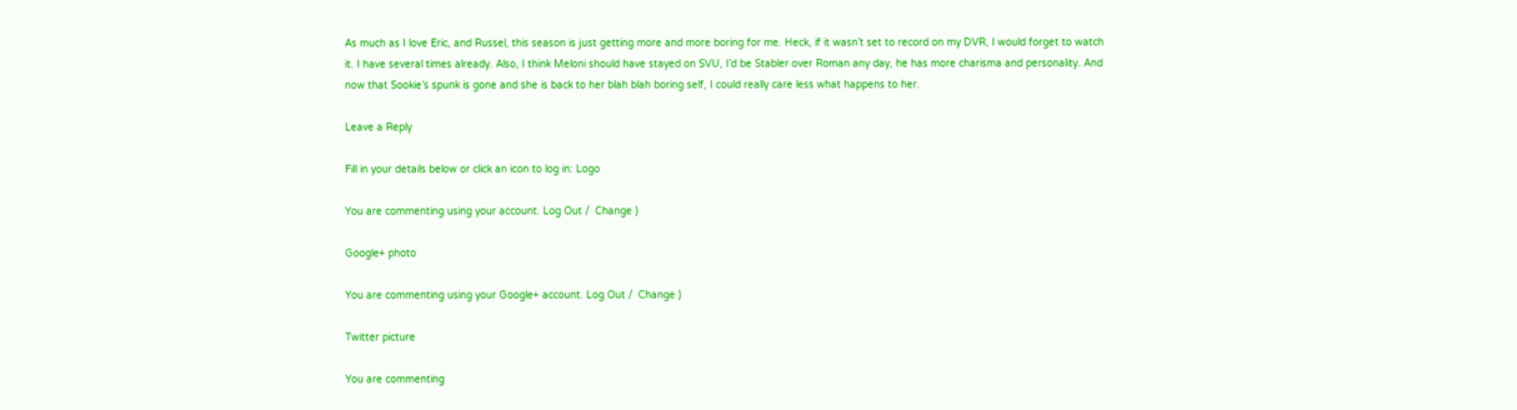As much as I love Eric, and Russel, this season is just getting more and more boring for me. Heck, if it wasn’t set to record on my DVR, I would forget to watch it. I have several times already. Also, I think Meloni should have stayed on SVU, I’d be Stabler over Roman any day, he has more charisma and personality. And now that Sookie’s spunk is gone and she is back to her blah blah boring self, I could really care less what happens to her.

Leave a Reply

Fill in your details below or click an icon to log in: Logo

You are commenting using your account. Log Out /  Change )

Google+ photo

You are commenting using your Google+ account. Log Out /  Change )

Twitter picture

You are commenting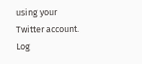using your Twitter account. Log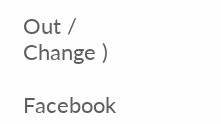Out /  Change )

Facebook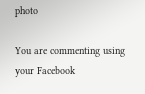photo

You are commenting using your Facebook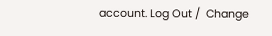account. Log Out /  Change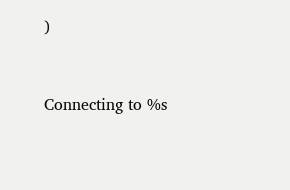)


Connecting to %s